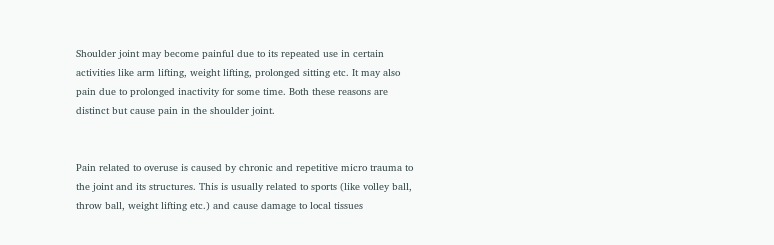Shoulder joint may become painful due to its repeated use in certain activities like arm lifting, weight lifting, prolonged sitting etc. It may also pain due to prolonged inactivity for some time. Both these reasons are distinct but cause pain in the shoulder joint.


Pain related to overuse is caused by chronic and repetitive micro trauma to the joint and its structures. This is usually related to sports (like volley ball, throw ball, weight lifting etc.) and cause damage to local tissues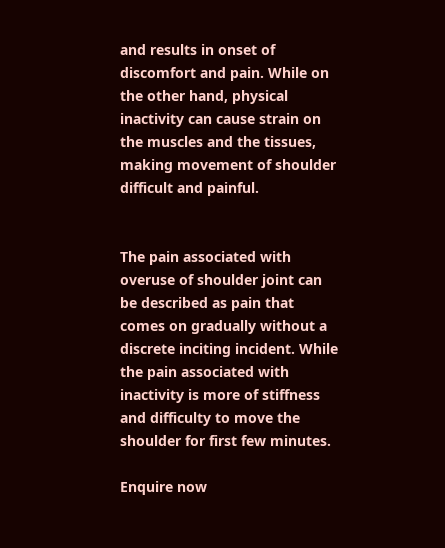and results in onset of discomfort and pain. While on the other hand, physical inactivity can cause strain on the muscles and the tissues, making movement of shoulder difficult and painful.


The pain associated with overuse of shoulder joint can be described as pain that comes on gradually without a discrete inciting incident. While the pain associated with inactivity is more of stiffness and difficulty to move the shoulder for first few minutes.

Enquire now